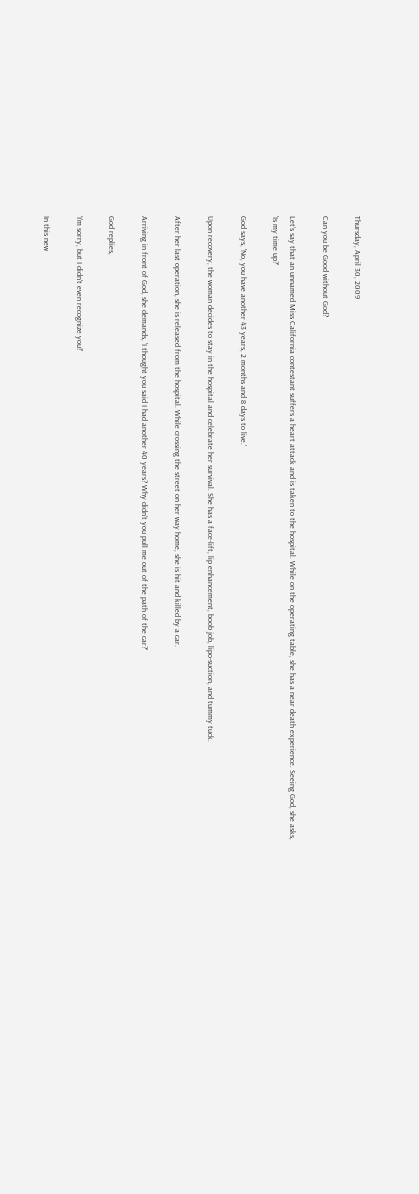Thursday, April 30, 2009

Can you be Good without God?

Let’s say that an unnamed Miss California contestant suffers a heart attack and is taken to the hospital. While on the operating table, she has a near death experience. Seeing God, she asks,
'Is my time up?'

God says, 'No, you have another 43 years, 2 months and 8 days to live.'

Upon recovery, the woman decides to stay in the hospital and celebrate her survival. She has a face-lift, lip enhancement, boob job, lipo-suction, and tummy tuck.

After her last operation, she is released from the hospital. While crossing the street on her way home, she is hit and killed by a car.

Arriving in front of God, she demands, 'I thought you said I had another 40 years? Why didn't you pull me out of the path of the car?'

God replies,

'I’m sorry, but I didn't even recognize you!'

In this new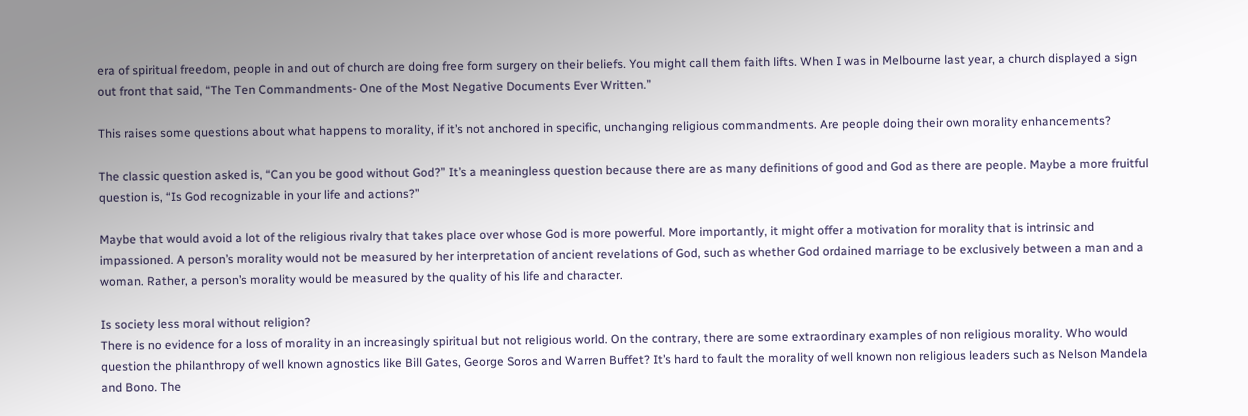era of spiritual freedom, people in and out of church are doing free form surgery on their beliefs. You might call them faith lifts. When I was in Melbourne last year, a church displayed a sign out front that said, “The Ten Commandments- One of the Most Negative Documents Ever Written.”

This raises some questions about what happens to morality, if it’s not anchored in specific, unchanging religious commandments. Are people doing their own morality enhancements?

The classic question asked is, “Can you be good without God?” It’s a meaningless question because there are as many definitions of good and God as there are people. Maybe a more fruitful question is, “Is God recognizable in your life and actions?”

Maybe that would avoid a lot of the religious rivalry that takes place over whose God is more powerful. More importantly, it might offer a motivation for morality that is intrinsic and impassioned. A person’s morality would not be measured by her interpretation of ancient revelations of God, such as whether God ordained marriage to be exclusively between a man and a woman. Rather, a person’s morality would be measured by the quality of his life and character.

Is society less moral without religion?
There is no evidence for a loss of morality in an increasingly spiritual but not religious world. On the contrary, there are some extraordinary examples of non religious morality. Who would question the philanthropy of well known agnostics like Bill Gates, George Soros and Warren Buffet? It’s hard to fault the morality of well known non religious leaders such as Nelson Mandela and Bono. The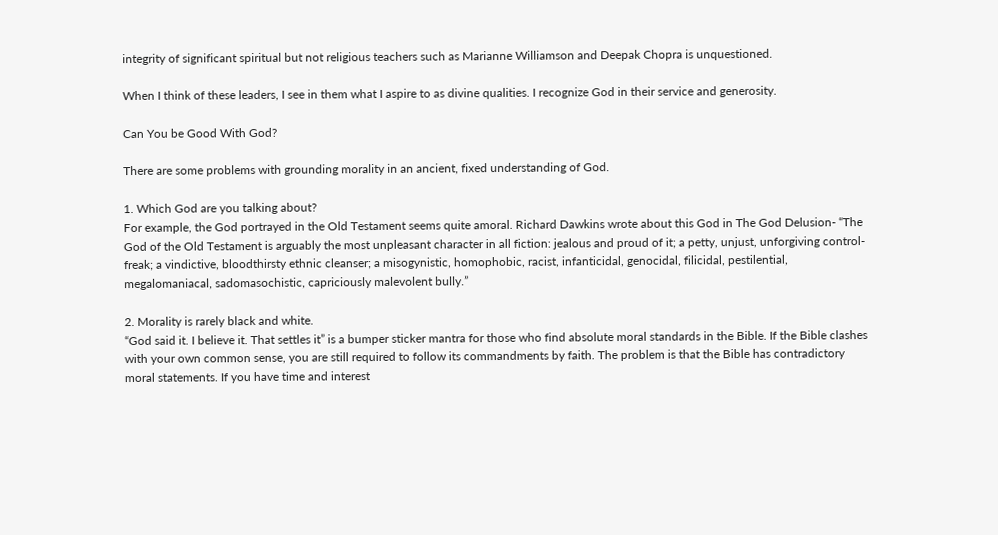integrity of significant spiritual but not religious teachers such as Marianne Williamson and Deepak Chopra is unquestioned.

When I think of these leaders, I see in them what I aspire to as divine qualities. I recognize God in their service and generosity.

Can You be Good With God?

There are some problems with grounding morality in an ancient, fixed understanding of God.

1. Which God are you talking about?
For example, the God portrayed in the Old Testament seems quite amoral. Richard Dawkins wrote about this God in The God Delusion- “The God of the Old Testament is arguably the most unpleasant character in all fiction: jealous and proud of it; a petty, unjust, unforgiving control-freak; a vindictive, bloodthirsty ethnic cleanser; a misogynistic, homophobic, racist, infanticidal, genocidal, filicidal, pestilential, megalomaniacal, sadomasochistic, capriciously malevolent bully.”

2. Morality is rarely black and white.
“God said it. I believe it. That settles it” is a bumper sticker mantra for those who find absolute moral standards in the Bible. If the Bible clashes with your own common sense, you are still required to follow its commandments by faith. The problem is that the Bible has contradictory moral statements. If you have time and interest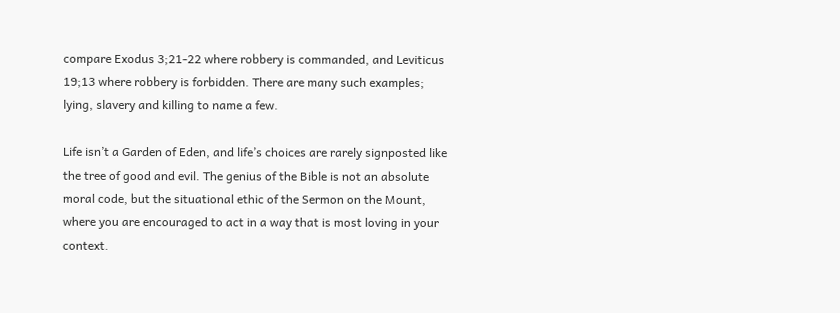compare Exodus 3;21-22 where robbery is commanded, and Leviticus 19;13 where robbery is forbidden. There are many such examples; lying, slavery and killing to name a few.

Life isn’t a Garden of Eden, and life’s choices are rarely signposted like the tree of good and evil. The genius of the Bible is not an absolute moral code, but the situational ethic of the Sermon on the Mount, where you are encouraged to act in a way that is most loving in your context.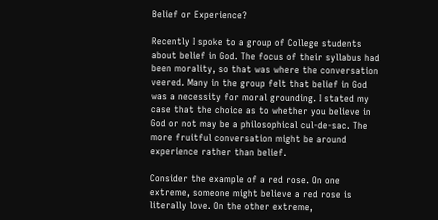Belief or Experience?

Recently I spoke to a group of College students about belief in God. The focus of their syllabus had been morality, so that was where the conversation veered. Many in the group felt that belief in God was a necessity for moral grounding. I stated my case that the choice as to whether you believe in God or not may be a philosophical cul-de-sac. The more fruitful conversation might be around experience rather than belief.

Consider the example of a red rose. On one extreme, someone might believe a red rose is literally love. On the other extreme,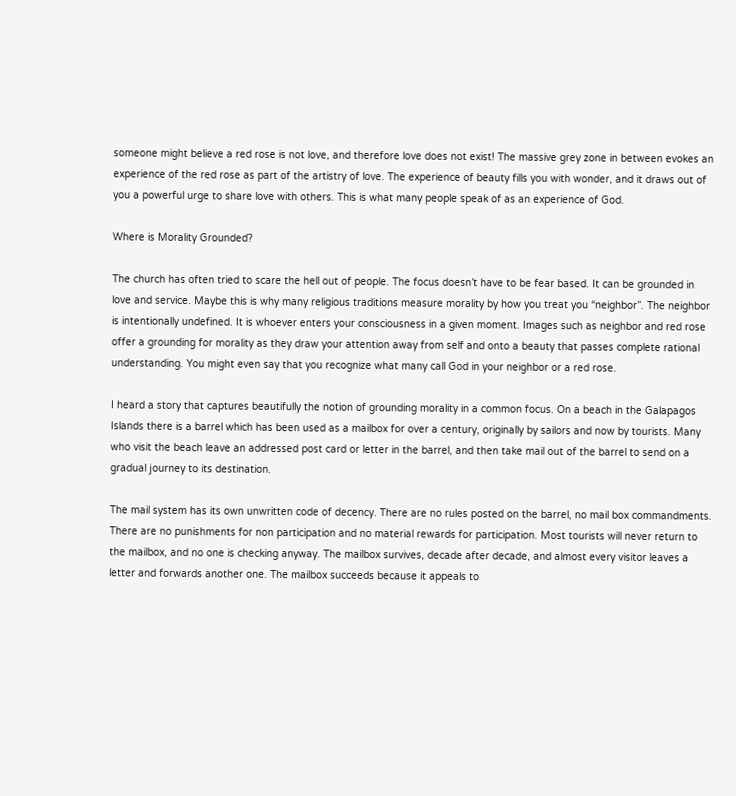someone might believe a red rose is not love, and therefore love does not exist! The massive grey zone in between evokes an experience of the red rose as part of the artistry of love. The experience of beauty fills you with wonder, and it draws out of you a powerful urge to share love with others. This is what many people speak of as an experience of God.

Where is Morality Grounded?

The church has often tried to scare the hell out of people. The focus doesn’t have to be fear based. It can be grounded in love and service. Maybe this is why many religious traditions measure morality by how you treat you “neighbor”. The neighbor is intentionally undefined. It is whoever enters your consciousness in a given moment. Images such as neighbor and red rose offer a grounding for morality as they draw your attention away from self and onto a beauty that passes complete rational understanding. You might even say that you recognize what many call God in your neighbor or a red rose.

I heard a story that captures beautifully the notion of grounding morality in a common focus. On a beach in the Galapagos Islands there is a barrel which has been used as a mailbox for over a century, originally by sailors and now by tourists. Many who visit the beach leave an addressed post card or letter in the barrel, and then take mail out of the barrel to send on a gradual journey to its destination.

The mail system has its own unwritten code of decency. There are no rules posted on the barrel, no mail box commandments. There are no punishments for non participation and no material rewards for participation. Most tourists will never return to the mailbox, and no one is checking anyway. The mailbox survives, decade after decade, and almost every visitor leaves a letter and forwards another one. The mailbox succeeds because it appeals to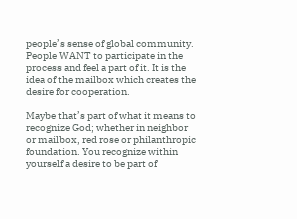people’s sense of global community. People WANT to participate in the process and feel a part of it. It is the idea of the mailbox which creates the desire for cooperation.

Maybe that’s part of what it means to recognize God; whether in neighbor or mailbox, red rose or philanthropic foundation. You recognize within yourself a desire to be part of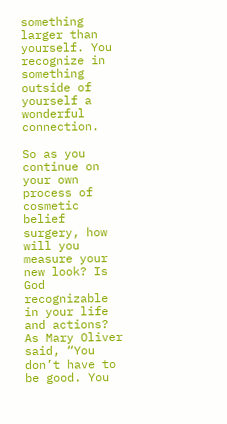something larger than yourself. You recognize in something outside of yourself a wonderful connection.

So as you continue on your own process of cosmetic belief surgery, how will you measure your new look? Is God recognizable in your life and actions? As Mary Oliver said, “You don’t have to be good. You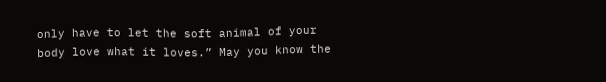only have to let the soft animal of your body love what it loves.” May you know the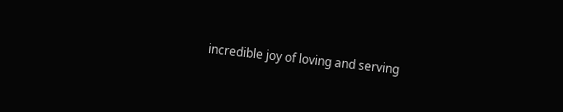incredible joy of loving and serving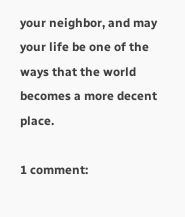your neighbor, and may your life be one of the ways that the world becomes a more decent place.

1 comment: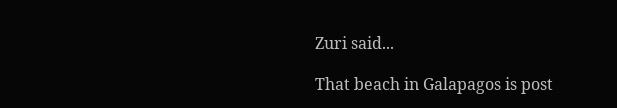Zuri said...

That beach in Galapagos is post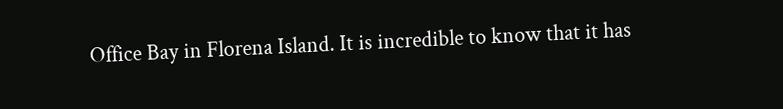Office Bay in Florena Island. It is incredible to know that it has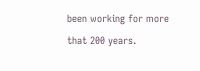been working for more that 200 years.